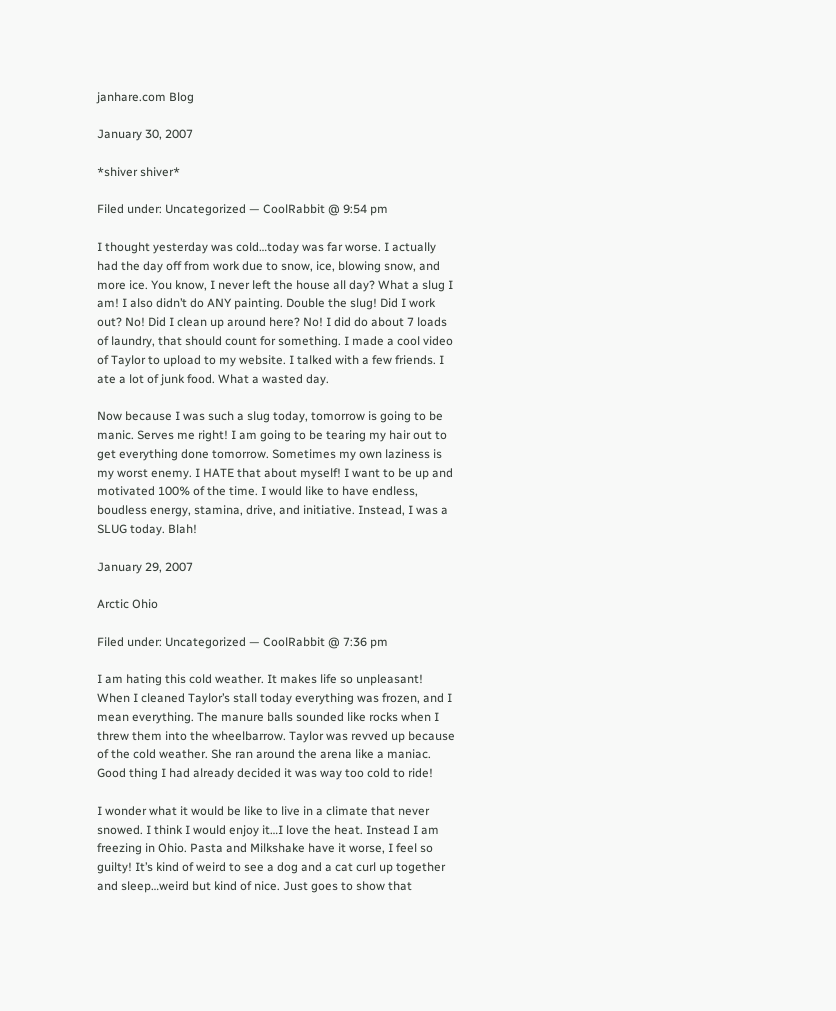janhare.com Blog

January 30, 2007

*shiver shiver*

Filed under: Uncategorized — CoolRabbit @ 9:54 pm

I thought yesterday was cold…today was far worse. I actually had the day off from work due to snow, ice, blowing snow, and more ice. You know, I never left the house all day? What a slug I am! I also didn’t do ANY painting. Double the slug! Did I work out? No! Did I clean up around here? No! I did do about 7 loads of laundry, that should count for something. I made a cool video of Taylor to upload to my website. I talked with a few friends. I ate a lot of junk food. What a wasted day.

Now because I was such a slug today, tomorrow is going to be manic. Serves me right! I am going to be tearing my hair out to get everything done tomorrow. Sometimes my own laziness is my worst enemy. I HATE that about myself! I want to be up and motivated 100% of the time. I would like to have endless, boudless energy, stamina, drive, and initiative. Instead, I was a SLUG today. Blah!

January 29, 2007

Arctic Ohio

Filed under: Uncategorized — CoolRabbit @ 7:36 pm

I am hating this cold weather. It makes life so unpleasant! When I cleaned Taylor’s stall today everything was frozen, and I mean everything. The manure balls sounded like rocks when I threw them into the wheelbarrow. Taylor was revved up because of the cold weather. She ran around the arena like a maniac. Good thing I had already decided it was way too cold to ride!

I wonder what it would be like to live in a climate that never snowed. I think I would enjoy it…I love the heat. Instead I am freezing in Ohio. Pasta and Milkshake have it worse, I feel so guilty! It’s kind of weird to see a dog and a cat curl up together and sleep…weird but kind of nice. Just goes to show that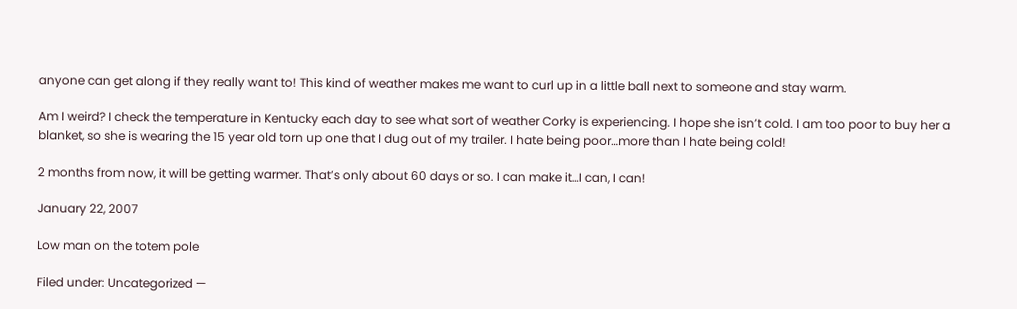anyone can get along if they really want to! This kind of weather makes me want to curl up in a little ball next to someone and stay warm.

Am I weird? I check the temperature in Kentucky each day to see what sort of weather Corky is experiencing. I hope she isn’t cold. I am too poor to buy her a blanket, so she is wearing the 15 year old torn up one that I dug out of my trailer. I hate being poor…more than I hate being cold!

2 months from now, it will be getting warmer. That’s only about 60 days or so. I can make it…I can, I can!

January 22, 2007

Low man on the totem pole

Filed under: Uncategorized —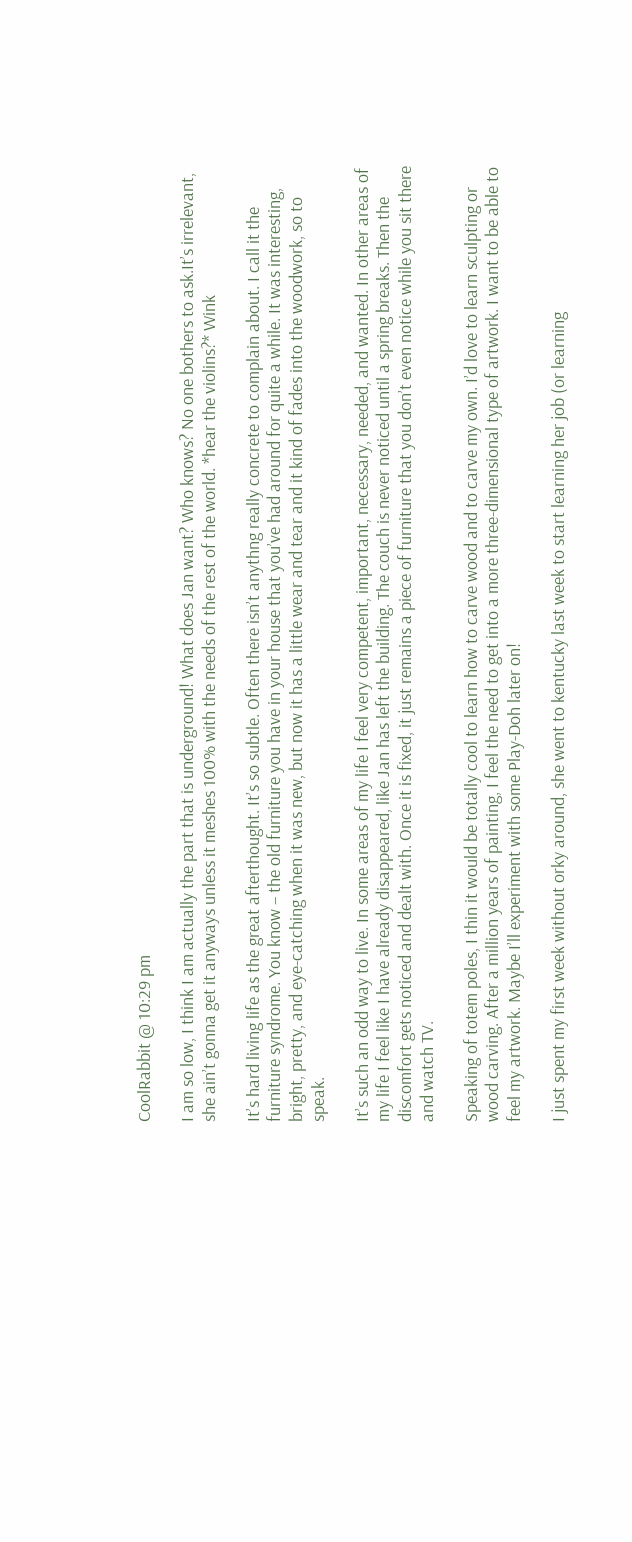CoolRabbit @ 10:29 pm

I am so low, I think I am actually the part that is underground! What does Jan want? Who knows? No one bothers to ask.It’s irrelevant, she ain’t gonna get it anyways unless it meshes 100% with the needs of the rest of the world. *hear the violins?* Wink

It’s hard living life as the great afterthought. It’s so subtle. Often there isn’t anythng really concrete to complain about. I call it the furniture syndrome. You know – the old furniture you have in your house that you’ve had around for quite a while. It was interesting, bright, pretty, and eye-catching when it was new, but now it has a little wear and tear and it kind of fades into the woodwork, so to speak.

It’s such an odd way to live. In some areas of my life I feel very competent, important, necessary, needed, and wanted. In other areas of my life I feel like I have already disappeared, like Jan has left the building. The couch is never noticed until a spring breaks. Then the discomfort gets noticed and dealt with. Once it is fixed, it just remains a piece of furniture that you don’t even notice while you sit there and watch TV.

Speaking of totem poles, I thin it would be totally cool to learn how to carve wood and to carve my own. I’d love to learn sculpting or wood carving. After a million years of painting, I feel the need to get into a more three-dimensional type of artwork. I want to be able to feel my artwork. Maybe I’ll experiment with some Play-Doh later on!

I just spent my first week without orky around, she went to kentucky last week to start learning her job (or learning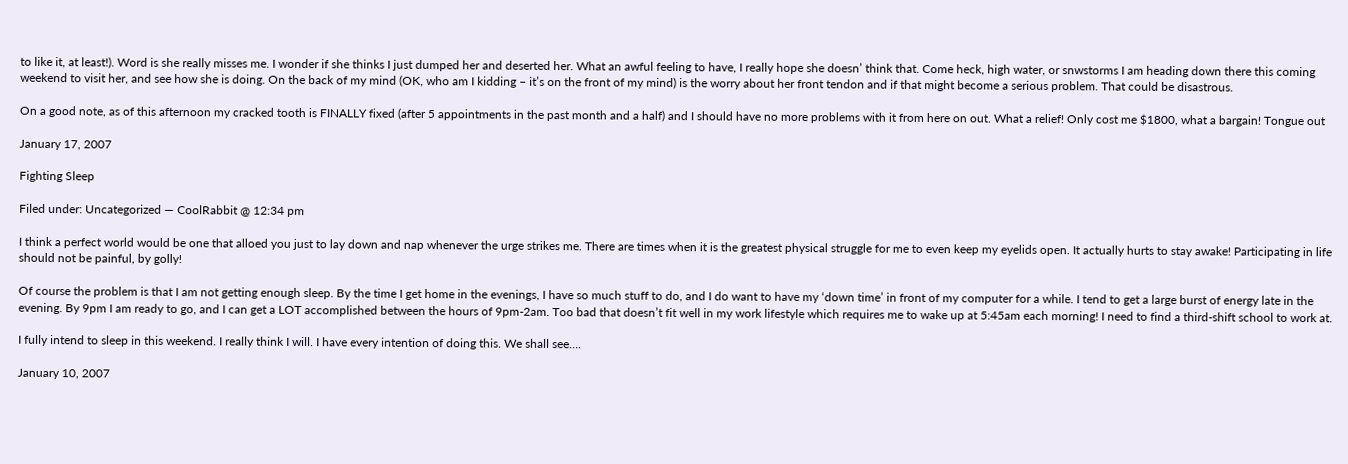to like it, at least!). Word is she really misses me. I wonder if she thinks I just dumped her and deserted her. What an awful feeling to have, I really hope she doesn’ think that. Come heck, high water, or snwstorms I am heading down there this coming weekend to visit her, and see how she is doing. On the back of my mind (OK, who am I kidding – it’s on the front of my mind) is the worry about her front tendon and if that might become a serious problem. That could be disastrous.

On a good note, as of this afternoon my cracked tooth is FINALLY fixed (after 5 appointments in the past month and a half) and I should have no more problems with it from here on out. What a relief! Only cost me $1800, what a bargain! Tongue out

January 17, 2007

Fighting Sleep

Filed under: Uncategorized — CoolRabbit @ 12:34 pm

I think a perfect world would be one that alloed you just to lay down and nap whenever the urge strikes me. There are times when it is the greatest physical struggle for me to even keep my eyelids open. It actually hurts to stay awake! Participating in life should not be painful, by golly!

Of course the problem is that I am not getting enough sleep. By the time I get home in the evenings, I have so much stuff to do, and I do want to have my ‘down time’ in front of my computer for a while. I tend to get a large burst of energy late in the evening. By 9pm I am ready to go, and I can get a LOT accomplished between the hours of 9pm-2am. Too bad that doesn’t fit well in my work lifestyle which requires me to wake up at 5:45am each morning! I need to find a third-shift school to work at.

I fully intend to sleep in this weekend. I really think I will. I have every intention of doing this. We shall see….

January 10, 2007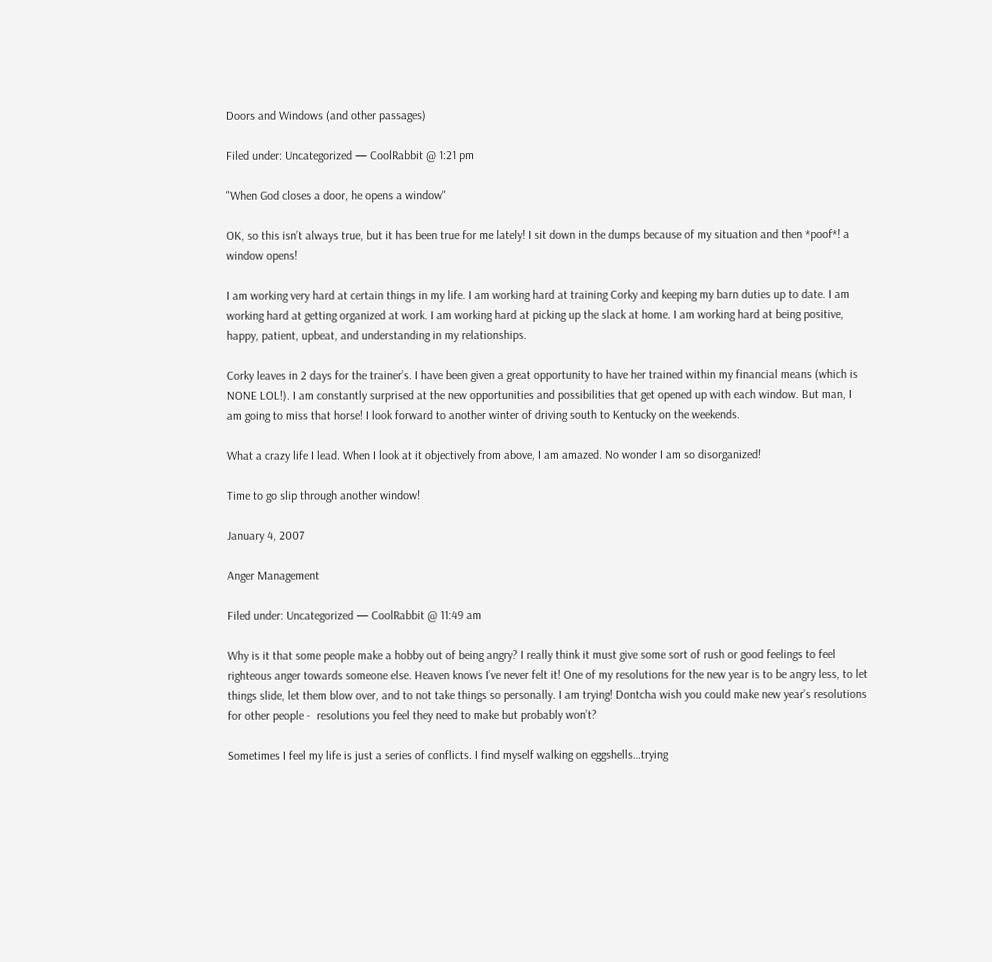Doors and Windows (and other passages)

Filed under: Uncategorized — CoolRabbit @ 1:21 pm

"When God closes a door, he opens a window"

OK, so this isn’t always true, but it has been true for me lately! I sit down in the dumps because of my situation and then *poof*! a window opens!

I am working very hard at certain things in my life. I am working hard at training Corky and keeping my barn duties up to date. I am working hard at getting organized at work. I am working hard at picking up the slack at home. I am working hard at being positive, happy, patient, upbeat, and understanding in my relationships.

Corky leaves in 2 days for the trainer’s. I have been given a great opportunity to have her trained within my financial means (which is NONE LOL!). I am constantly surprised at the new opportunities and possibilities that get opened up with each window. But man, I am going to miss that horse! I look forward to another winter of driving south to Kentucky on the weekends.

What a crazy life I lead. When I look at it objectively from above, I am amazed. No wonder I am so disorganized!

Time to go slip through another window!

January 4, 2007

Anger Management

Filed under: Uncategorized — CoolRabbit @ 11:49 am

Why is it that some people make a hobby out of being angry? I really think it must give some sort of rush or good feelings to feel righteous anger towards someone else. Heaven knows I’ve never felt it! One of my resolutions for the new year is to be angry less, to let things slide, let them blow over, and to not take things so personally. I am trying! Dontcha wish you could make new year’s resolutions for other people -  resolutions you feel they need to make but probably won’t?

Sometimes I feel my life is just a series of conflicts. I find myself walking on eggshells…trying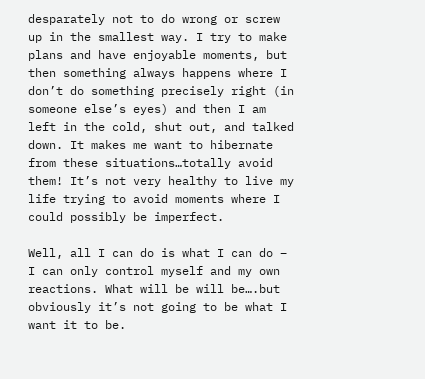desparately not to do wrong or screw up in the smallest way. I try to make plans and have enjoyable moments, but then something always happens where I don’t do something precisely right (in someone else’s eyes) and then I am left in the cold, shut out, and talked down. It makes me want to hibernate from these situations…totally avoid them! It’s not very healthy to live my life trying to avoid moments where I could possibly be imperfect.

Well, all I can do is what I can do – I can only control myself and my own reactions. What will be will be….but obviously it’s not going to be what I want it to be.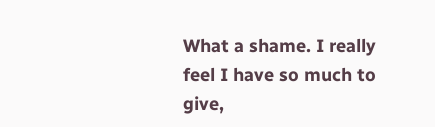What a shame. I really feel I have so much to give,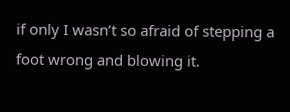if only I wasn’t so afraid of stepping a foot wrong and blowing it.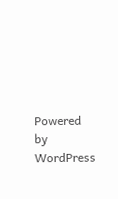Powered by WordPress